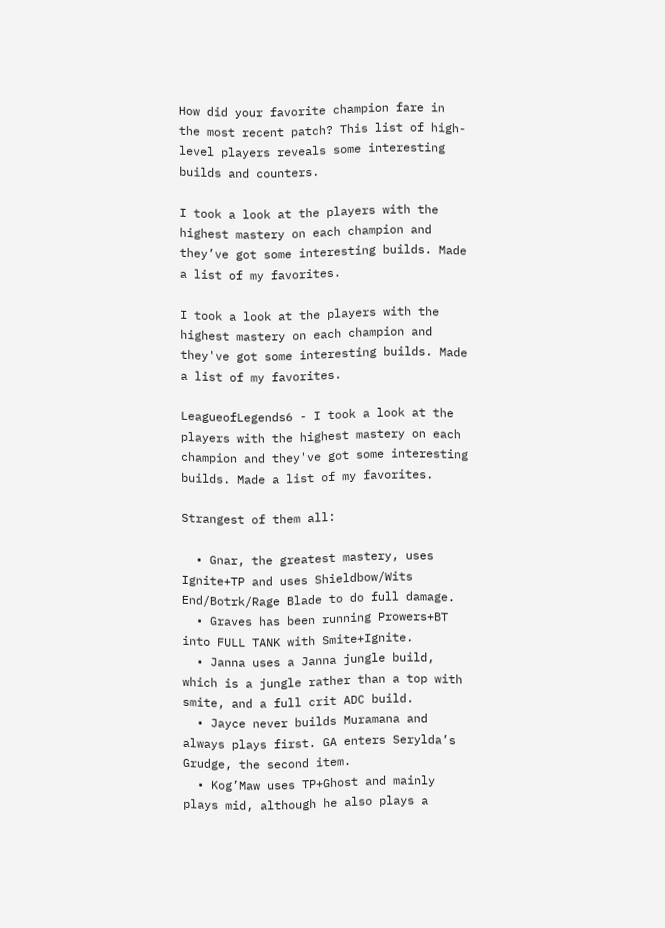How did your favorite champion fare in the most recent patch? This list of high-level players reveals some interesting builds and counters.

I took a look at the players with the highest mastery on each champion and they’ve got some interesting builds. Made a list of my favorites.

I took a look at the players with the highest mastery on each champion and they've got some interesting builds. Made a list of my favorites.

LeagueofLegends6 - I took a look at the players with the highest mastery on each champion and they've got some interesting builds. Made a list of my favorites.

Strangest of them all:

  • Gnar, the greatest mastery, uses Ignite+TP and uses Shieldbow/Wits End/Botrk/Rage Blade to do full damage.
  • Graves has been running Prowers+BT into FULL TANK with Smite+Ignite.
  • Janna uses a Janna jungle build, which is a jungle rather than a top with smite, and a full crit ADC build.
  • Jayce never builds Muramana and always plays first. GA enters Serylda’s Grudge, the second item.
  • Kog’Maw uses TP+Ghost and mainly plays mid, although he also plays a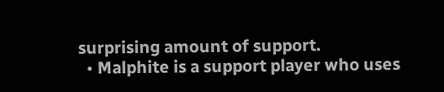surprising amount of support.
  • Malphite is a support player who uses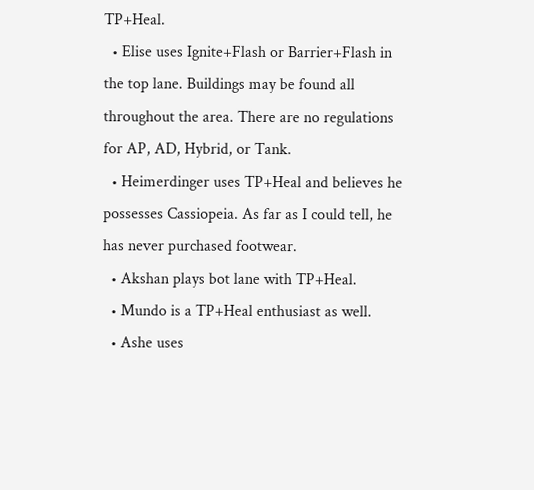TP+Heal.
  • Elise uses Ignite+Flash or Barrier+Flash in the top lane. Buildings may be found all throughout the area. There are no regulations for AP, AD, Hybrid, or Tank.
  • Heimerdinger uses TP+Heal and believes he possesses Cassiopeia. As far as I could tell, he has never purchased footwear.
  • Akshan plays bot lane with TP+Heal.
  • Mundo is a TP+Heal enthusiast as well.
  • Ashe uses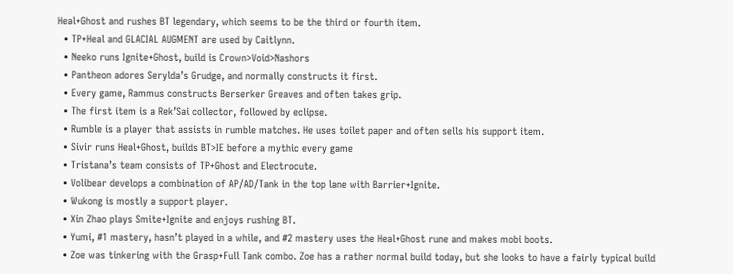Heal+Ghost and rushes BT legendary, which seems to be the third or fourth item.
  • TP+Heal and GLACIAL AUGMENT are used by Caitlynn.
  • Neeko runs Ignite+Ghost, build is Crown>Void>Nashors
  • Pantheon adores Serylda’s Grudge, and normally constructs it first.
  • Every game, Rammus constructs Berserker Greaves and often takes grip.
  • The first item is a Rek’Sai collector, followed by eclipse.
  • Rumble is a player that assists in rumble matches. He uses toilet paper and often sells his support item.
  • Sivir runs Heal+Ghost, builds BT>IE before a mythic every game
  • Tristana’s team consists of TP+Ghost and Electrocute.
  • Volibear develops a combination of AP/AD/Tank in the top lane with Barrier+Ignite.
  • Wukong is mostly a support player.
  • Xin Zhao plays Smite+Ignite and enjoys rushing BT.
  • Yumi, #1 mastery, hasn’t played in a while, and #2 mastery uses the Heal+Ghost rune and makes mobi boots.
  • Zoe was tinkering with the Grasp+Full Tank combo. Zoe has a rather normal build today, but she looks to have a fairly typical build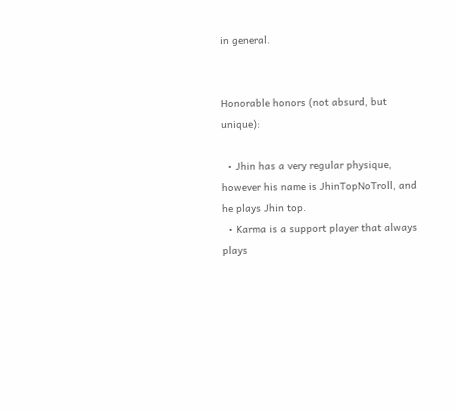in general.


Honorable honors (not absurd, but unique):

  • Jhin has a very regular physique, however his name is JhinTopNoTroll, and he plays Jhin top.
  • Karma is a support player that always plays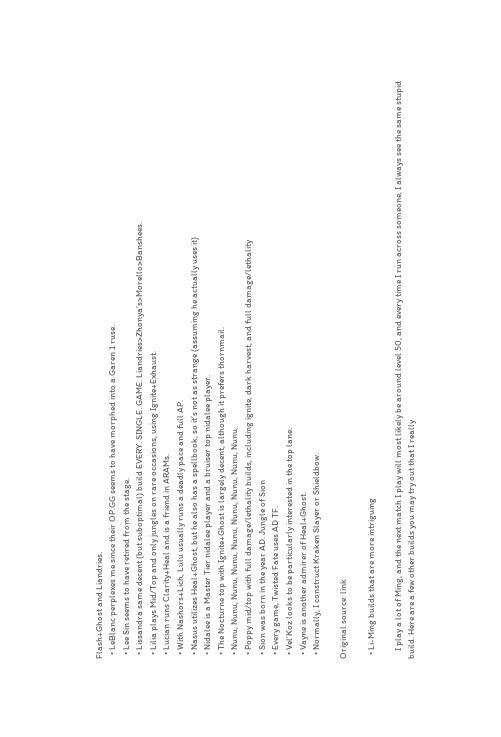Flash+Ghost and Liandries.
  • LeBlanc perplexes me since their OP.GG seems to have morphed into a Garen 1 ruse.
  • Lee Sin seems to have retired from the stage.
  • Lissandra same decent (but suboptimal) build EVERY. SINGLE. GAME. Liandries>Zhonya’s>Morello>Banshees.
  • Lilia plays Mid/Top and only jungles on rare occasions, using Ignite+Exhaust.
  • Lucian runs Clarity+Heal and is a friend in ARAMs.
  • With Nashors+Lich, Lulu usually runs a deadly pace and full AP.
  • Nasus utilizes Heal+Ghost, but he also has a spellbook, so it’s not as strange (assuming he actually uses it)
  • Nidalee is a Master Tier nidalee player and a bruiser top nidalee player.
  • The Nocturne top with Ignite+Ghost is largely decent, although it prefers thornmail.
  • Nunu, Nunu, Nunu, Nunu, Nunu, Nunu, Nunu, Nunu, Nunu,
  • Poppy mid/top with full damage/lethality builds, including ignite, dark harvest, and full damage/lethality
  • Sion was born in the year AD. Jungle of Sion
  • Every game, Twisted Fate uses AD TF.
  • Vel’Koz looks to be particularly interested in the top lane.
  • Vayne is another admirer of Heal+Ghost.
  • Normally, I construct Kraken Slayer or Shieldbow.

Original source: link

  • Li-Ming builds that are more intriguing

    I play a lot of Ming, and the next match I play will most likely be around level 50, and every time I run across someone, I always see the same stupid build. Here are a few other builds you may try out that I really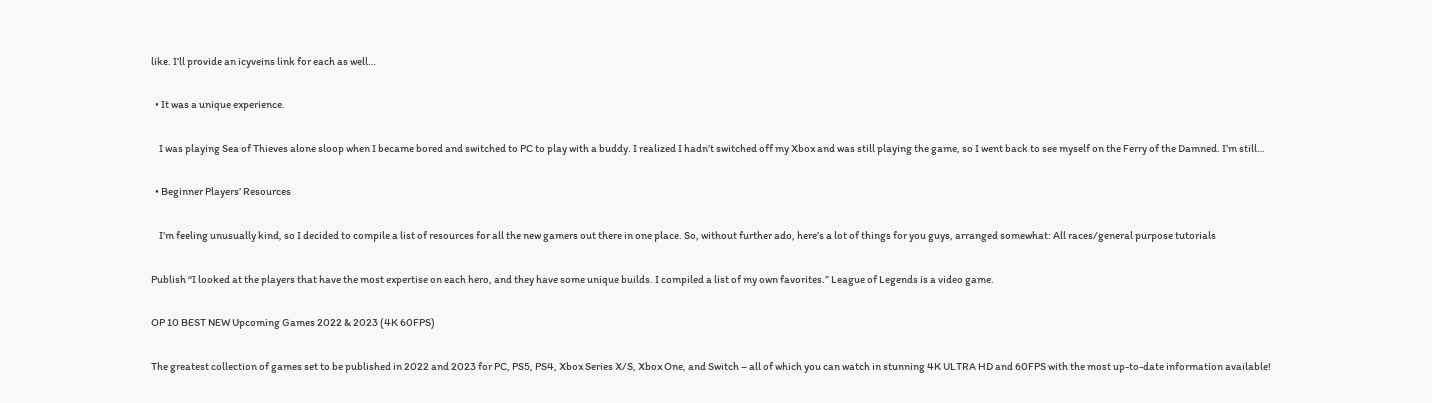like. I’ll provide an icyveins link for each as well…

  • It was a unique experience.

    I was playing Sea of Thieves alone sloop when I became bored and switched to PC to play with a buddy. I realized I hadn’t switched off my Xbox and was still playing the game, so I went back to see myself on the Ferry of the Damned. I’m still…

  • Beginner Players’ Resources

    I’m feeling unusually kind, so I decided to compile a list of resources for all the new gamers out there in one place. So, without further ado, here’s a lot of things for you guys, arranged somewhat: All races/general purpose tutorials

Publish “I looked at the players that have the most expertise on each hero, and they have some unique builds. I compiled a list of my own favorites.” League of Legends is a video game.

OP 10 BEST NEW Upcoming Games 2022 & 2023 (4K 60FPS)

The greatest collection of games set to be published in 2022 and 2023 for PC, PS5, PS4, Xbox Series X/S, Xbox One, and Switch – all of which you can watch in stunning 4K ULTRA HD and 60FPS with the most up-to-date information available!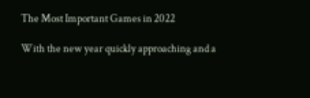The Most Important Games in 2022

With the new year quickly approaching and a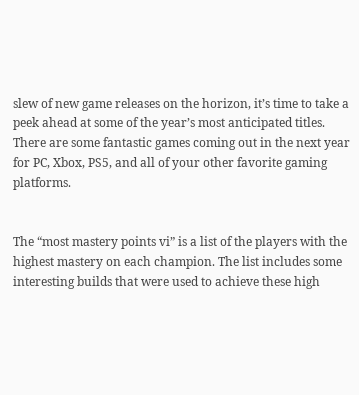slew of new game releases on the horizon, it’s time to take a peek ahead at some of the year’s most anticipated titles. There are some fantastic games coming out in the next year for PC, Xbox, PS5, and all of your other favorite gaming platforms.


The “most mastery points vi” is a list of the players with the highest mastery on each champion. The list includes some interesting builds that were used to achieve these high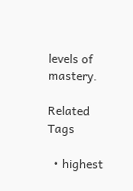levels of mastery.

Related Tags

  • highest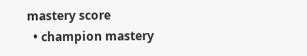mastery score
  • champion mastery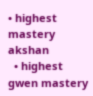• highest mastery akshan
  • highest gwen mastery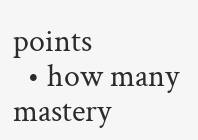points
  • how many mastery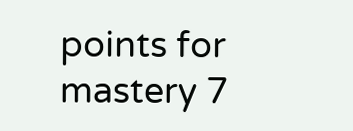points for mastery 7